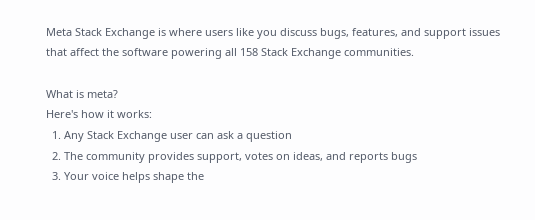Meta Stack Exchange is where users like you discuss bugs, features, and support issues that affect the software powering all 158 Stack Exchange communities.

What is meta?
Here's how it works:
  1. Any Stack Exchange user can ask a question
  2. The community provides support, votes on ideas, and reports bugs
  3. Your voice helps shape the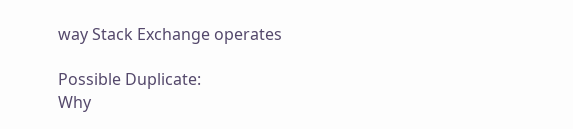way Stack Exchange operates

Possible Duplicate:
Why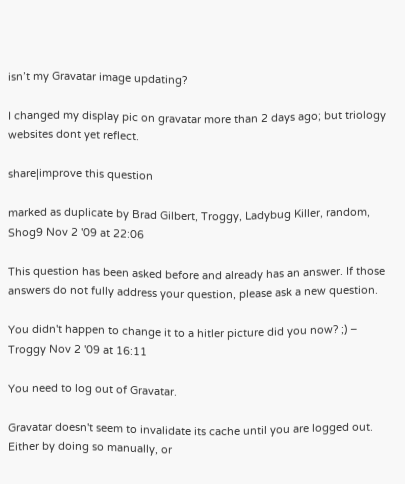isn’t my Gravatar image updating?

I changed my display pic on gravatar more than 2 days ago; but triology websites dont yet reflect.

share|improve this question

marked as duplicate by Brad Gilbert, Troggy, Ladybug Killer, random, Shog9 Nov 2 '09 at 22:06

This question has been asked before and already has an answer. If those answers do not fully address your question, please ask a new question.

You didn't happen to change it to a hitler picture did you now? ;) – Troggy Nov 2 '09 at 16:11

You need to log out of Gravatar.

Gravatar doesn't seem to invalidate its cache until you are logged out. Either by doing so manually, or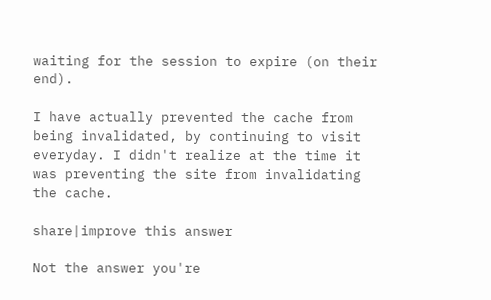waiting for the session to expire (on their end).

I have actually prevented the cache from being invalidated, by continuing to visit everyday. I didn't realize at the time it was preventing the site from invalidating the cache.

share|improve this answer

Not the answer you're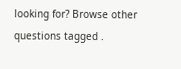looking for? Browse other questions tagged .